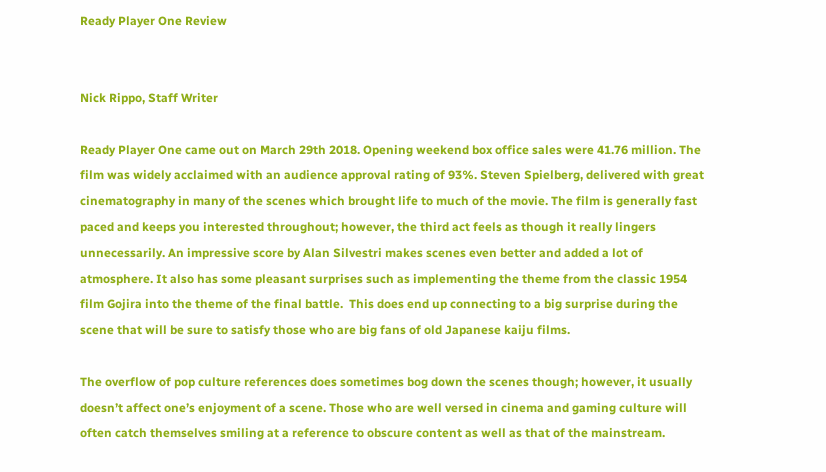Ready Player One Review


Nick Rippo, Staff Writer

Ready Player One came out on March 29th 2018. Opening weekend box office sales were 41.76 million. The film was widely acclaimed with an audience approval rating of 93%. Steven Spielberg, delivered with great cinematography in many of the scenes which brought life to much of the movie. The film is generally fast paced and keeps you interested throughout; however, the third act feels as though it really lingers unnecessarily. An impressive score by Alan Silvestri makes scenes even better and added a lot of atmosphere. It also has some pleasant surprises such as implementing the theme from the classic 1954 film Gojira into the theme of the final battle.  This does end up connecting to a big surprise during the scene that will be sure to satisfy those who are big fans of old Japanese kaiju films.

The overflow of pop culture references does sometimes bog down the scenes though; however, it usually doesn’t affect one’s enjoyment of a scene. Those who are well versed in cinema and gaming culture will often catch themselves smiling at a reference to obscure content as well as that of the mainstream.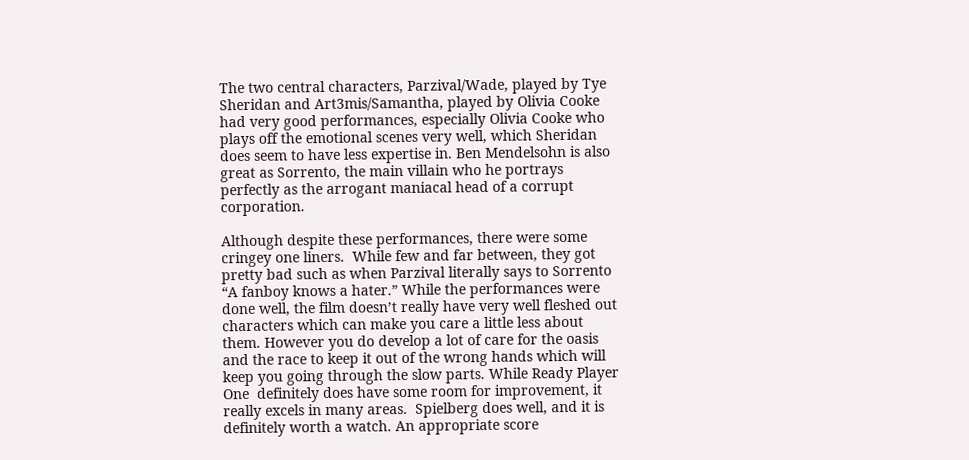The two central characters, Parzival/Wade, played by Tye Sheridan and Art3mis/Samantha, played by Olivia Cooke had very good performances, especially Olivia Cooke who plays off the emotional scenes very well, which Sheridan does seem to have less expertise in. Ben Mendelsohn is also great as Sorrento, the main villain who he portrays perfectly as the arrogant maniacal head of a corrupt corporation.

Although despite these performances, there were some cringey one liners.  While few and far between, they got pretty bad such as when Parzival literally says to Sorrento “A fanboy knows a hater.” While the performances were done well, the film doesn’t really have very well fleshed out characters which can make you care a little less about them. However you do develop a lot of care for the oasis and the race to keep it out of the wrong hands which will keep you going through the slow parts. While Ready Player One  definitely does have some room for improvement, it really excels in many areas.  Spielberg does well, and it is definitely worth a watch. An appropriate score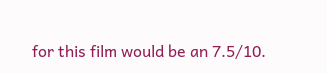for this film would be an 7.5/10.